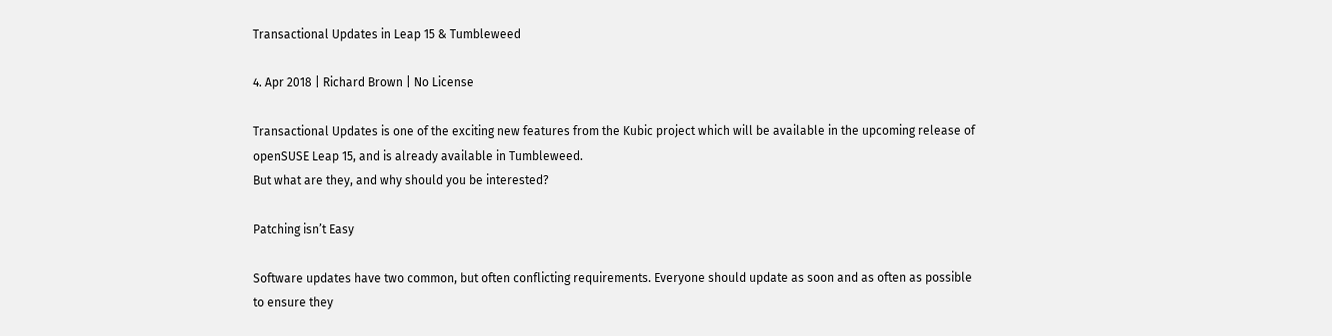Transactional Updates in Leap 15 & Tumbleweed

4. Apr 2018 | Richard Brown | No License

Transactional Updates is one of the exciting new features from the Kubic project which will be available in the upcoming release of openSUSE Leap 15, and is already available in Tumbleweed.
But what are they, and why should you be interested?

Patching isn’t Easy

Software updates have two common, but often conflicting requirements. Everyone should update as soon and as often as possible to ensure they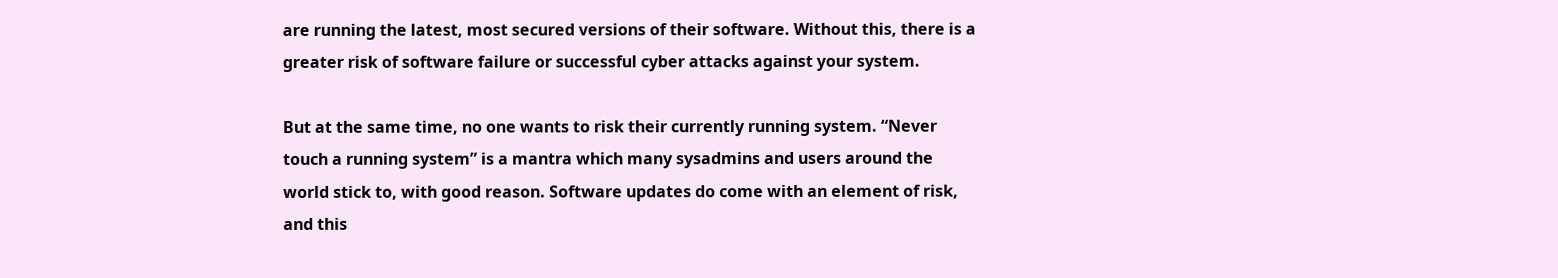are running the latest, most secured versions of their software. Without this, there is a greater risk of software failure or successful cyber attacks against your system.

But at the same time, no one wants to risk their currently running system. “Never touch a running system” is a mantra which many sysadmins and users around the world stick to, with good reason. Software updates do come with an element of risk, and this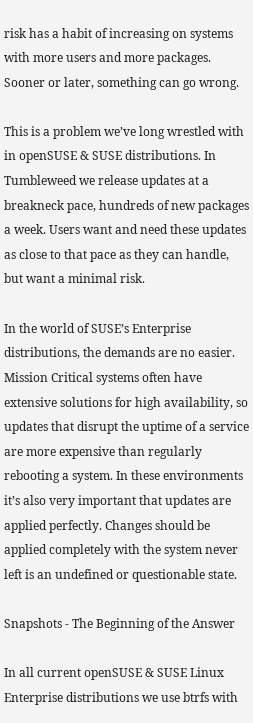risk has a habit of increasing on systems with more users and more packages. Sooner or later, something can go wrong.

This is a problem we’ve long wrestled with in openSUSE & SUSE distributions. In Tumbleweed we release updates at a breakneck pace, hundreds of new packages a week. Users want and need these updates as close to that pace as they can handle, but want a minimal risk.

In the world of SUSE’s Enterprise distributions, the demands are no easier. Mission Critical systems often have extensive solutions for high availability, so updates that disrupt the uptime of a service are more expensive than regularly rebooting a system. In these environments it’s also very important that updates are applied perfectly. Changes should be applied completely with the system never left is an undefined or questionable state.

Snapshots - The Beginning of the Answer

In all current openSUSE & SUSE Linux Enterprise distributions we use btrfs with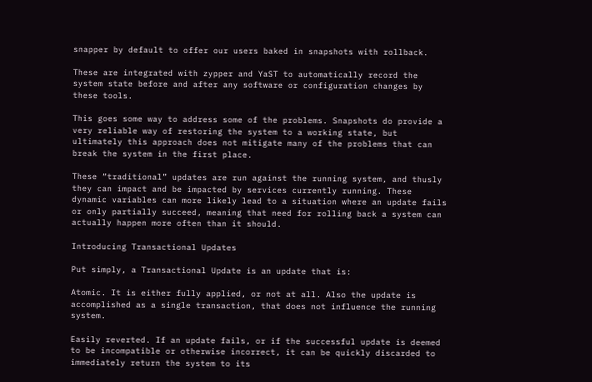snapper by default to offer our users baked in snapshots with rollback.

These are integrated with zypper and YaST to automatically record the system state before and after any software or configuration changes by these tools.

This goes some way to address some of the problems. Snapshots do provide a very reliable way of restoring the system to a working state, but ultimately this approach does not mitigate many of the problems that can break the system in the first place.

These “traditional” updates are run against the running system, and thusly they can impact and be impacted by services currently running. These dynamic variables can more likely lead to a situation where an update fails or only partially succeed, meaning that need for rolling back a system can actually happen more often than it should.

Introducing Transactional Updates

Put simply, a Transactional Update is an update that is:

Atomic. It is either fully applied, or not at all. Also the update is accomplished as a single transaction, that does not influence the running system.

Easily reverted. If an update fails, or if the successful update is deemed to be incompatible or otherwise incorrect, it can be quickly discarded to immediately return the system to its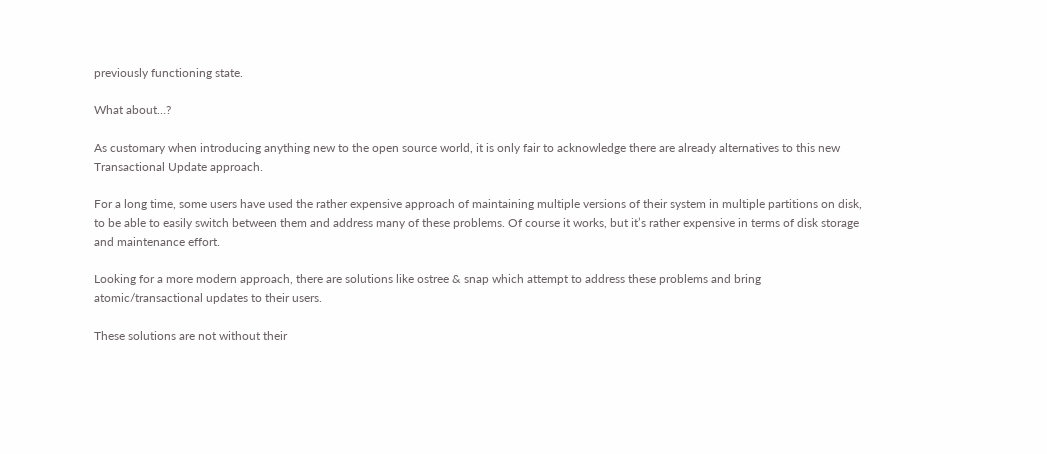previously functioning state.

What about…?

As customary when introducing anything new to the open source world, it is only fair to acknowledge there are already alternatives to this new Transactional Update approach.

For a long time, some users have used the rather expensive approach of maintaining multiple versions of their system in multiple partitions on disk, to be able to easily switch between them and address many of these problems. Of course it works, but it’s rather expensive in terms of disk storage and maintenance effort.

Looking for a more modern approach, there are solutions like ostree & snap which attempt to address these problems and bring atomic/transactional updates to their users.

These solutions are not without their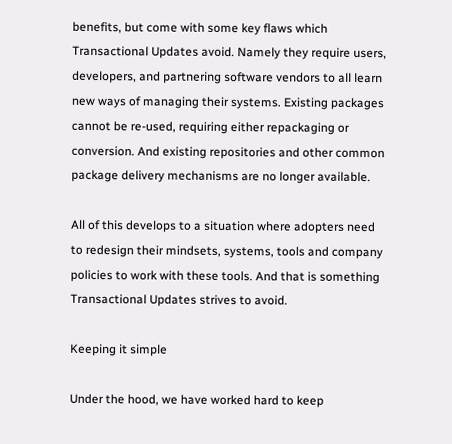benefits, but come with some key flaws which Transactional Updates avoid. Namely they require users, developers, and partnering software vendors to all learn new ways of managing their systems. Existing packages cannot be re-used, requiring either repackaging or conversion. And existing repositories and other common package delivery mechanisms are no longer available.

All of this develops to a situation where adopters need to redesign their mindsets, systems, tools and company policies to work with these tools. And that is something Transactional Updates strives to avoid.

Keeping it simple

Under the hood, we have worked hard to keep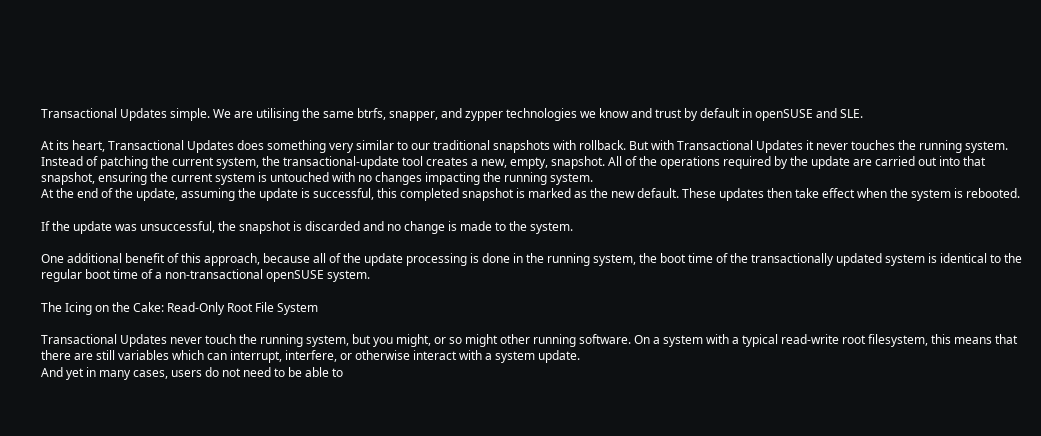Transactional Updates simple. We are utilising the same btrfs, snapper, and zypper technologies we know and trust by default in openSUSE and SLE.

At its heart, Transactional Updates does something very similar to our traditional snapshots with rollback. But with Transactional Updates it never touches the running system.
Instead of patching the current system, the transactional-update tool creates a new, empty, snapshot. All of the operations required by the update are carried out into that snapshot, ensuring the current system is untouched with no changes impacting the running system.
At the end of the update, assuming the update is successful, this completed snapshot is marked as the new default. These updates then take effect when the system is rebooted.

If the update was unsuccessful, the snapshot is discarded and no change is made to the system.

One additional benefit of this approach, because all of the update processing is done in the running system, the boot time of the transactionally updated system is identical to the regular boot time of a non-transactional openSUSE system.

The Icing on the Cake: Read-Only Root File System

Transactional Updates never touch the running system, but you might, or so might other running software. On a system with a typical read-write root filesystem, this means that there are still variables which can interrupt, interfere, or otherwise interact with a system update.
And yet in many cases, users do not need to be able to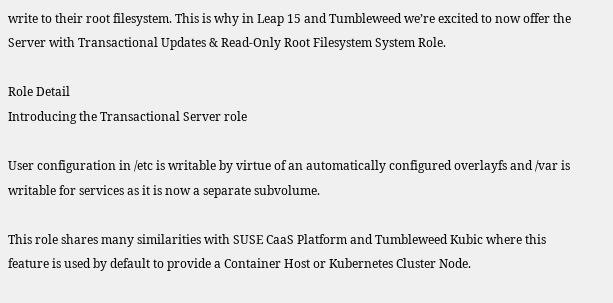write to their root filesystem. This is why in Leap 15 and Tumbleweed we’re excited to now offer the Server with Transactional Updates & Read-Only Root Filesystem System Role.

Role Detail
Introducing the Transactional Server role

User configuration in /etc is writable by virtue of an automatically configured overlayfs and /var is writable for services as it is now a separate subvolume.

This role shares many similarities with SUSE CaaS Platform and Tumbleweed Kubic where this feature is used by default to provide a Container Host or Kubernetes Cluster Node.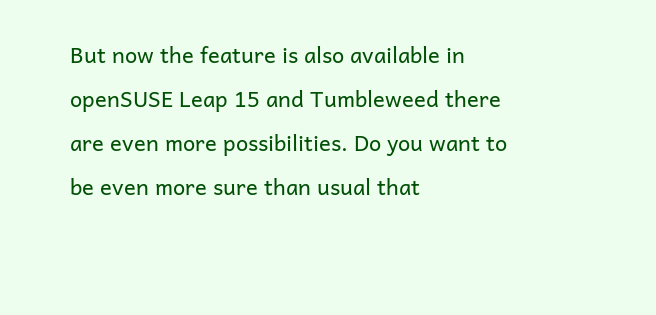But now the feature is also available in openSUSE Leap 15 and Tumbleweed there are even more possibilities. Do you want to be even more sure than usual that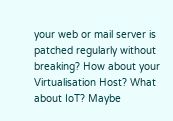your web or mail server is patched regularly without breaking? How about your Virtualisation Host? What about IoT? Maybe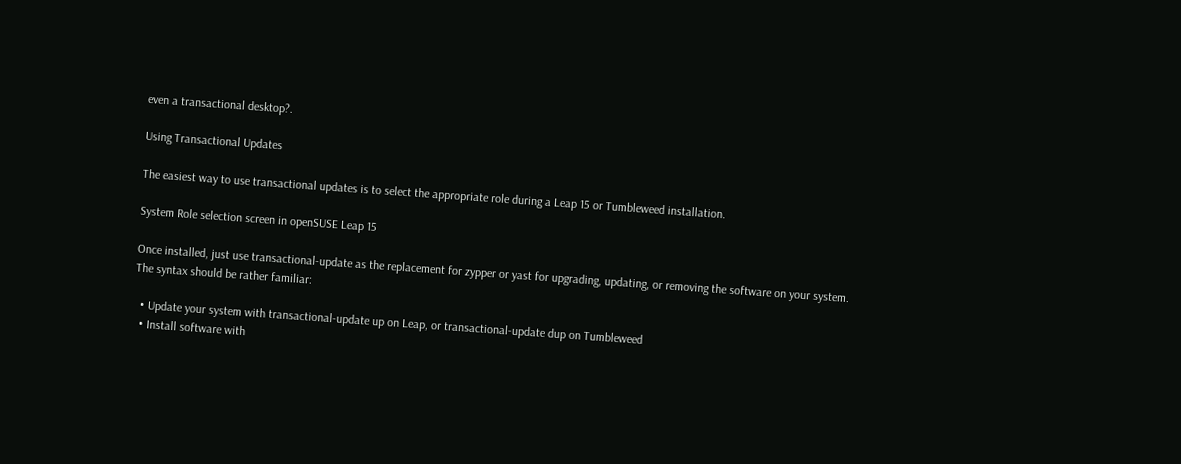even a transactional desktop?.

Using Transactional Updates

The easiest way to use transactional updates is to select the appropriate role during a Leap 15 or Tumbleweed installation.

System Role selection screen in openSUSE Leap 15

Once installed, just use transactional-update as the replacement for zypper or yast for upgrading, updating, or removing the software on your system.
The syntax should be rather familiar:

  • Update your system with transactional-update up on Leap, or transactional-update dup on Tumbleweed
  • Install software with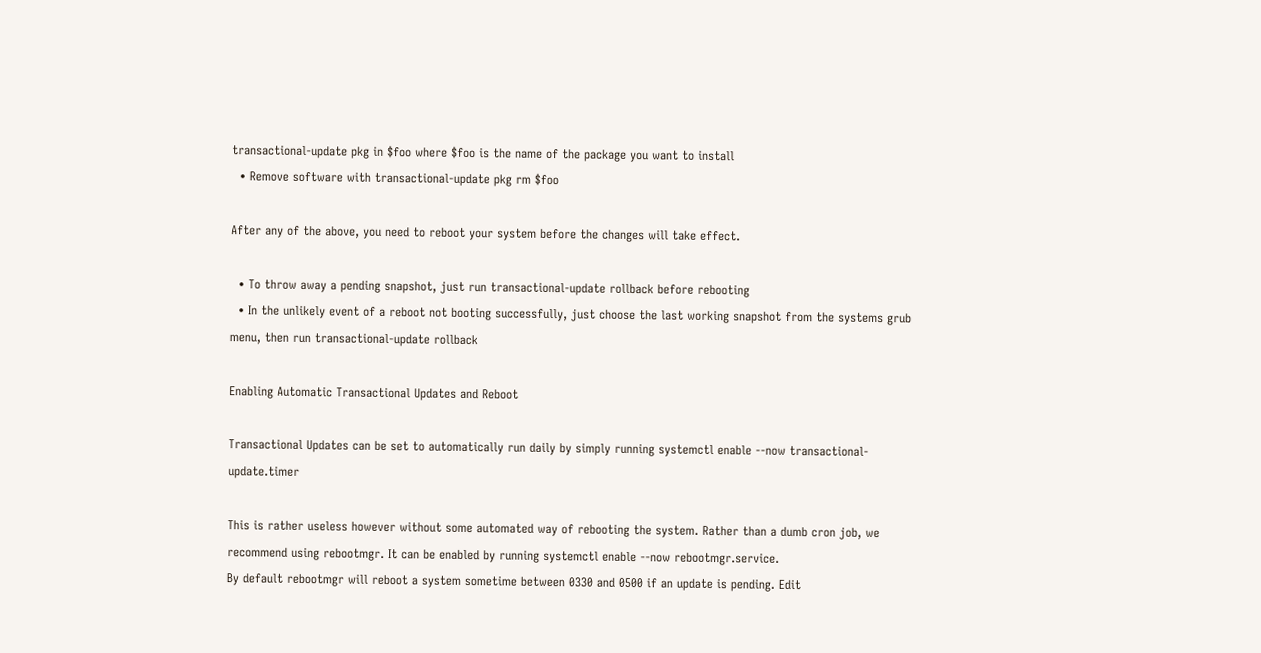transactional-update pkg in $foo where $foo is the name of the package you want to install
  • Remove software with transactional-update pkg rm $foo

After any of the above, you need to reboot your system before the changes will take effect.

  • To throw away a pending snapshot, just run transactional-update rollback before rebooting
  • In the unlikely event of a reboot not booting successfully, just choose the last working snapshot from the systems grub menu, then run transactional-update rollback

Enabling Automatic Transactional Updates and Reboot

Transactional Updates can be set to automatically run daily by simply running systemctl enable --now transactional-update.timer

This is rather useless however without some automated way of rebooting the system. Rather than a dumb cron job, we recommend using rebootmgr. It can be enabled by running systemctl enable --now rebootmgr.service.
By default rebootmgr will reboot a system sometime between 0330 and 0500 if an update is pending. Edit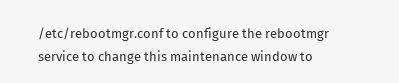/etc/rebootmgr.conf to configure the rebootmgr service to change this maintenance window to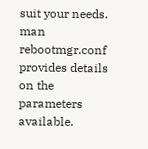suit your needs. man rebootmgr.conf provides details on the parameters available.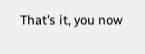That’s it, you now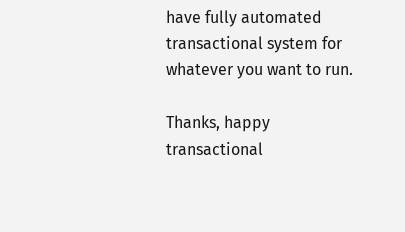have fully automated transactional system for whatever you want to run.

Thanks, happy transactional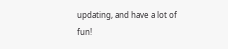updating, and have a lot of fun!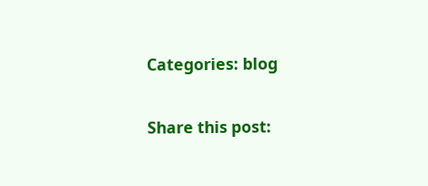Categories: blog


Share this post: